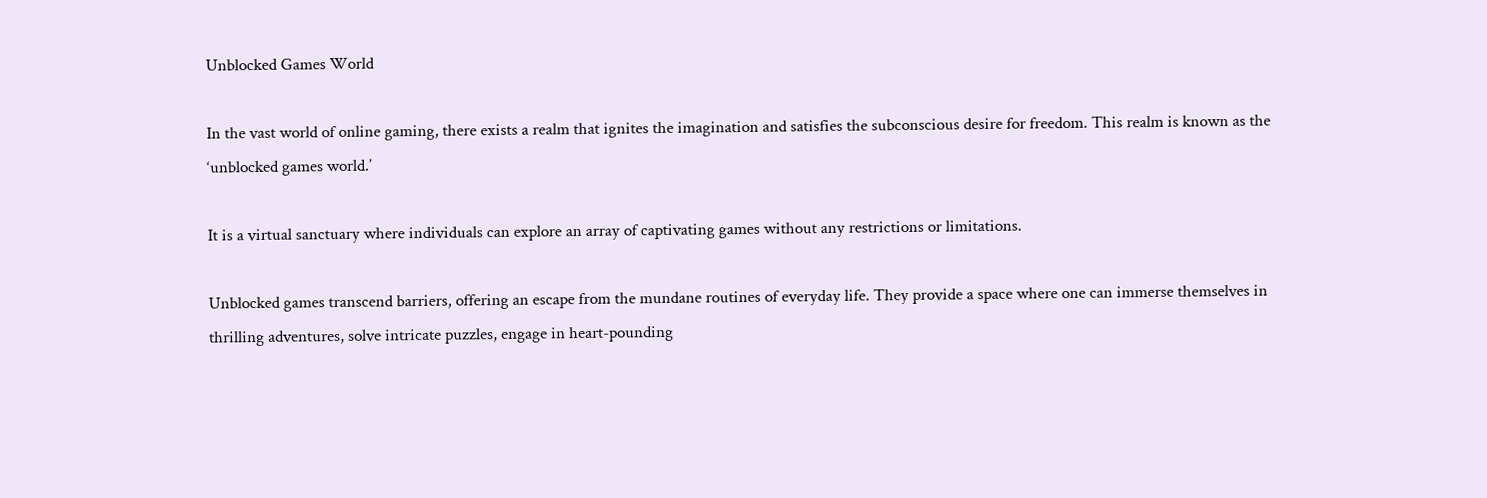Unblocked Games World

In the vast world of online gaming, there exists a realm that ignites the imagination and satisfies the subconscious desire for freedom. This realm is known as the ‘unblocked games world.’

It is a virtual sanctuary where individuals can explore an array of captivating games without any restrictions or limitations.

Unblocked games transcend barriers, offering an escape from the mundane routines of everyday life. They provide a space where one can immerse themselves in thrilling adventures, solve intricate puzzles, engage in heart-pounding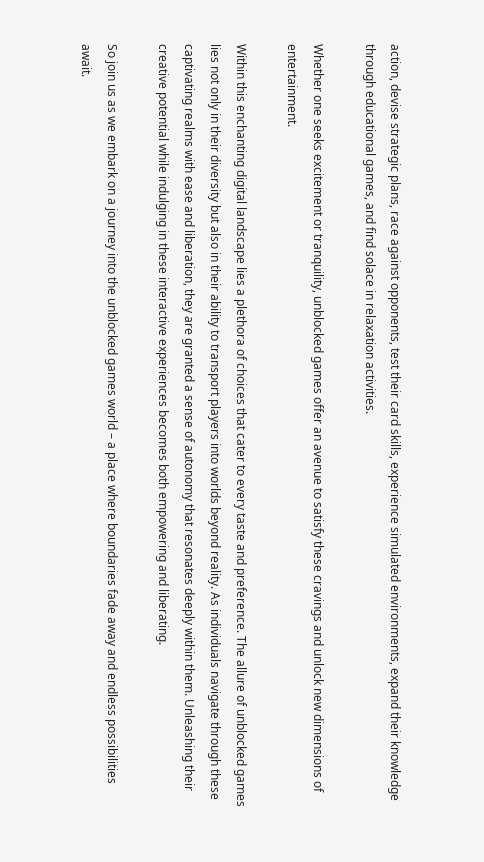action, devise strategic plans, race against opponents, test their card skills, experience simulated environments, expand their knowledge through educational games, and find solace in relaxation activities.

Whether one seeks excitement or tranquility, unblocked games offer an avenue to satisfy these cravings and unlock new dimensions of entertainment.

Within this enchanting digital landscape lies a plethora of choices that cater to every taste and preference. The allure of unblocked games lies not only in their diversity but also in their ability to transport players into worlds beyond reality. As individuals navigate through these captivating realms with ease and liberation, they are granted a sense of autonomy that resonates deeply within them. Unleashing their creative potential while indulging in these interactive experiences becomes both empowering and liberating.

So join us as we embark on a journey into the unblocked games world – a place where boundaries fade away and endless possibilities await.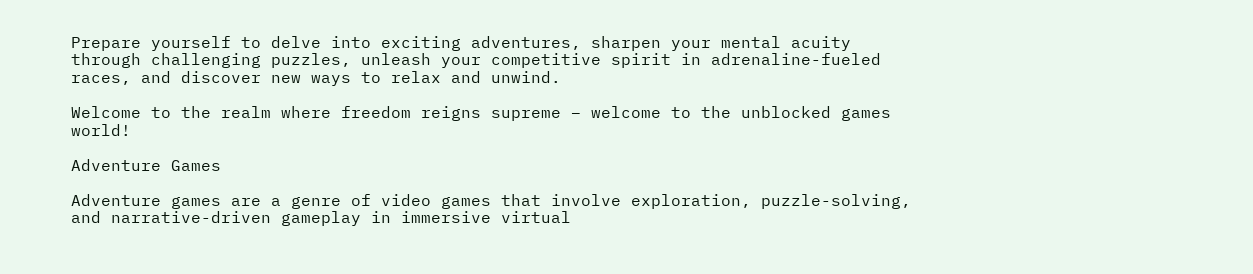Prepare yourself to delve into exciting adventures, sharpen your mental acuity through challenging puzzles, unleash your competitive spirit in adrenaline-fueled races, and discover new ways to relax and unwind.

Welcome to the realm where freedom reigns supreme – welcome to the unblocked games world!

Adventure Games

Adventure games are a genre of video games that involve exploration, puzzle-solving, and narrative-driven gameplay in immersive virtual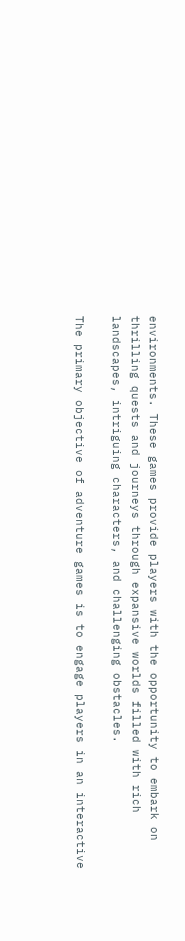environments. These games provide players with the opportunity to embark on thrilling quests and journeys through expansive worlds filled with rich landscapes, intriguing characters, and challenging obstacles.

The primary objective of adventure games is to engage players in an interactive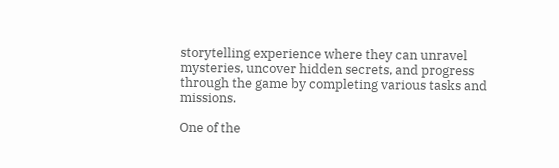storytelling experience where they can unravel mysteries, uncover hidden secrets, and progress through the game by completing various tasks and missions.

One of the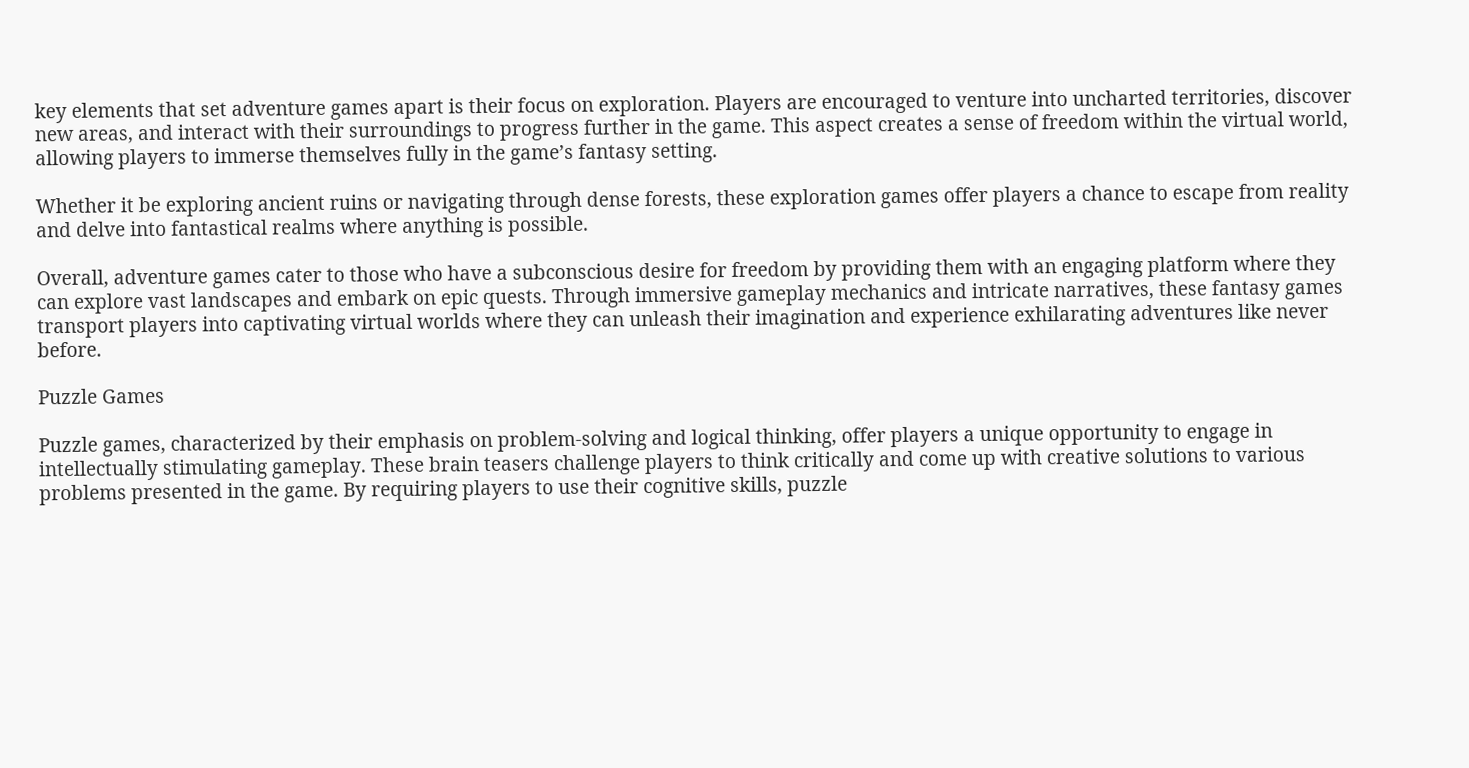key elements that set adventure games apart is their focus on exploration. Players are encouraged to venture into uncharted territories, discover new areas, and interact with their surroundings to progress further in the game. This aspect creates a sense of freedom within the virtual world, allowing players to immerse themselves fully in the game’s fantasy setting.

Whether it be exploring ancient ruins or navigating through dense forests, these exploration games offer players a chance to escape from reality and delve into fantastical realms where anything is possible.

Overall, adventure games cater to those who have a subconscious desire for freedom by providing them with an engaging platform where they can explore vast landscapes and embark on epic quests. Through immersive gameplay mechanics and intricate narratives, these fantasy games transport players into captivating virtual worlds where they can unleash their imagination and experience exhilarating adventures like never before.

Puzzle Games

Puzzle games, characterized by their emphasis on problem-solving and logical thinking, offer players a unique opportunity to engage in intellectually stimulating gameplay. These brain teasers challenge players to think critically and come up with creative solutions to various problems presented in the game. By requiring players to use their cognitive skills, puzzle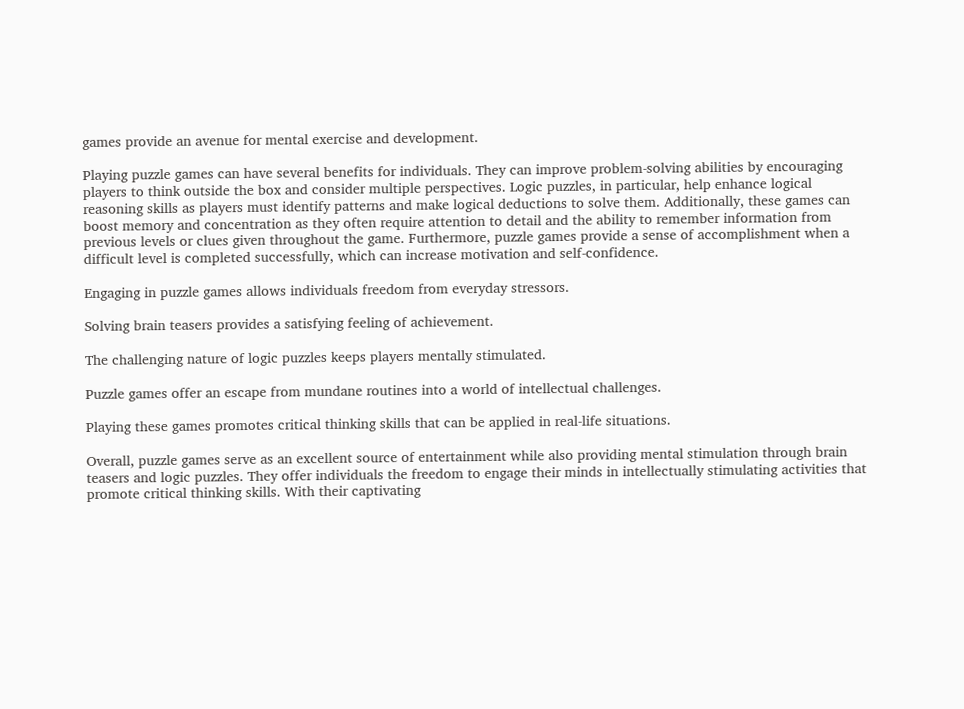games provide an avenue for mental exercise and development.

Playing puzzle games can have several benefits for individuals. They can improve problem-solving abilities by encouraging players to think outside the box and consider multiple perspectives. Logic puzzles, in particular, help enhance logical reasoning skills as players must identify patterns and make logical deductions to solve them. Additionally, these games can boost memory and concentration as they often require attention to detail and the ability to remember information from previous levels or clues given throughout the game. Furthermore, puzzle games provide a sense of accomplishment when a difficult level is completed successfully, which can increase motivation and self-confidence.

Engaging in puzzle games allows individuals freedom from everyday stressors.

Solving brain teasers provides a satisfying feeling of achievement.

The challenging nature of logic puzzles keeps players mentally stimulated.

Puzzle games offer an escape from mundane routines into a world of intellectual challenges.

Playing these games promotes critical thinking skills that can be applied in real-life situations.

Overall, puzzle games serve as an excellent source of entertainment while also providing mental stimulation through brain teasers and logic puzzles. They offer individuals the freedom to engage their minds in intellectually stimulating activities that promote critical thinking skills. With their captivating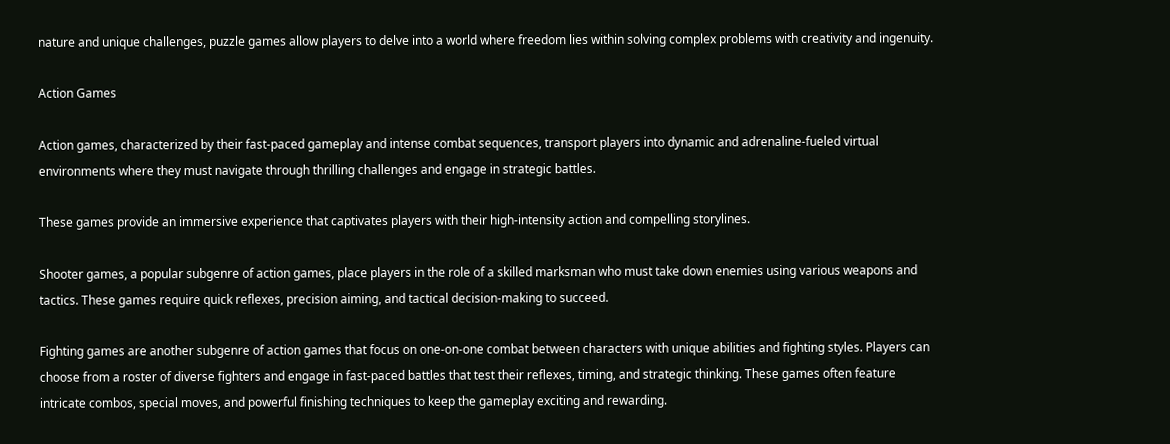nature and unique challenges, puzzle games allow players to delve into a world where freedom lies within solving complex problems with creativity and ingenuity.

Action Games

Action games, characterized by their fast-paced gameplay and intense combat sequences, transport players into dynamic and adrenaline-fueled virtual environments where they must navigate through thrilling challenges and engage in strategic battles.

These games provide an immersive experience that captivates players with their high-intensity action and compelling storylines.

Shooter games, a popular subgenre of action games, place players in the role of a skilled marksman who must take down enemies using various weapons and tactics. These games require quick reflexes, precision aiming, and tactical decision-making to succeed.

Fighting games are another subgenre of action games that focus on one-on-one combat between characters with unique abilities and fighting styles. Players can choose from a roster of diverse fighters and engage in fast-paced battles that test their reflexes, timing, and strategic thinking. These games often feature intricate combos, special moves, and powerful finishing techniques to keep the gameplay exciting and rewarding.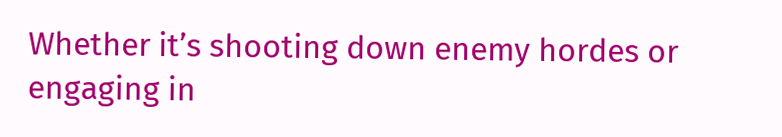Whether it’s shooting down enemy hordes or engaging in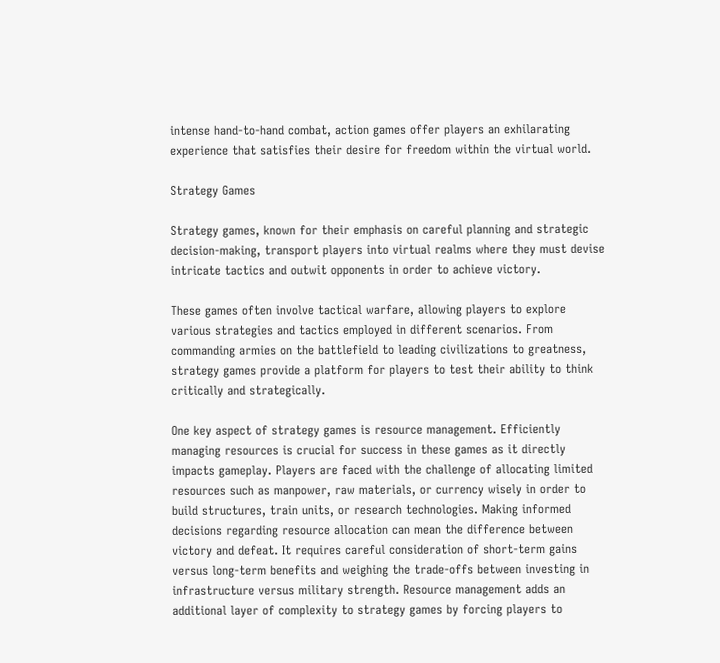intense hand-to-hand combat, action games offer players an exhilarating experience that satisfies their desire for freedom within the virtual world.

Strategy Games

Strategy games, known for their emphasis on careful planning and strategic decision-making, transport players into virtual realms where they must devise intricate tactics and outwit opponents in order to achieve victory.

These games often involve tactical warfare, allowing players to explore various strategies and tactics employed in different scenarios. From commanding armies on the battlefield to leading civilizations to greatness, strategy games provide a platform for players to test their ability to think critically and strategically.

One key aspect of strategy games is resource management. Efficiently managing resources is crucial for success in these games as it directly impacts gameplay. Players are faced with the challenge of allocating limited resources such as manpower, raw materials, or currency wisely in order to build structures, train units, or research technologies. Making informed decisions regarding resource allocation can mean the difference between victory and defeat. It requires careful consideration of short-term gains versus long-term benefits and weighing the trade-offs between investing in infrastructure versus military strength. Resource management adds an additional layer of complexity to strategy games by forcing players to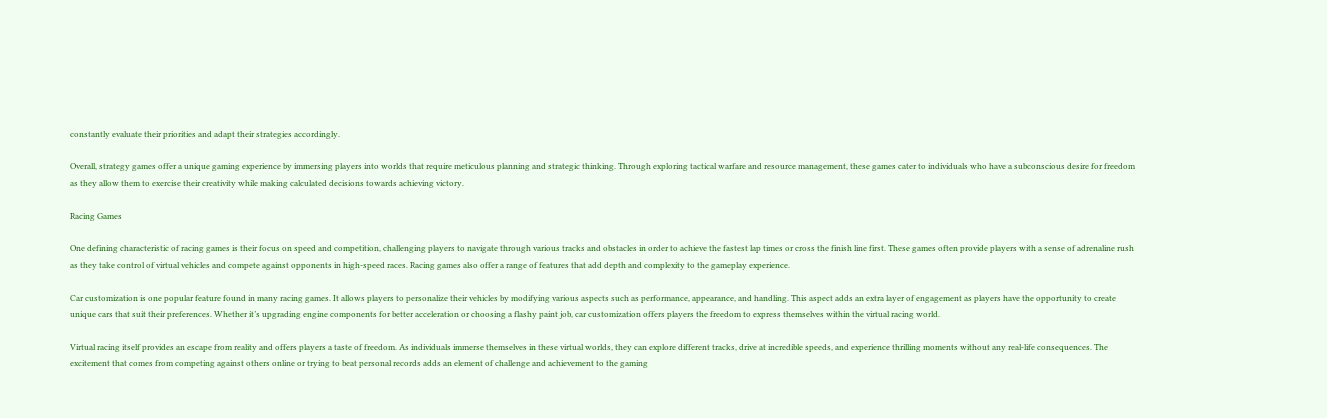constantly evaluate their priorities and adapt their strategies accordingly.

Overall, strategy games offer a unique gaming experience by immersing players into worlds that require meticulous planning and strategic thinking. Through exploring tactical warfare and resource management, these games cater to individuals who have a subconscious desire for freedom as they allow them to exercise their creativity while making calculated decisions towards achieving victory.

Racing Games

One defining characteristic of racing games is their focus on speed and competition, challenging players to navigate through various tracks and obstacles in order to achieve the fastest lap times or cross the finish line first. These games often provide players with a sense of adrenaline rush as they take control of virtual vehicles and compete against opponents in high-speed races. Racing games also offer a range of features that add depth and complexity to the gameplay experience.

Car customization is one popular feature found in many racing games. It allows players to personalize their vehicles by modifying various aspects such as performance, appearance, and handling. This aspect adds an extra layer of engagement as players have the opportunity to create unique cars that suit their preferences. Whether it’s upgrading engine components for better acceleration or choosing a flashy paint job, car customization offers players the freedom to express themselves within the virtual racing world.

Virtual racing itself provides an escape from reality and offers players a taste of freedom. As individuals immerse themselves in these virtual worlds, they can explore different tracks, drive at incredible speeds, and experience thrilling moments without any real-life consequences. The excitement that comes from competing against others online or trying to beat personal records adds an element of challenge and achievement to the gaming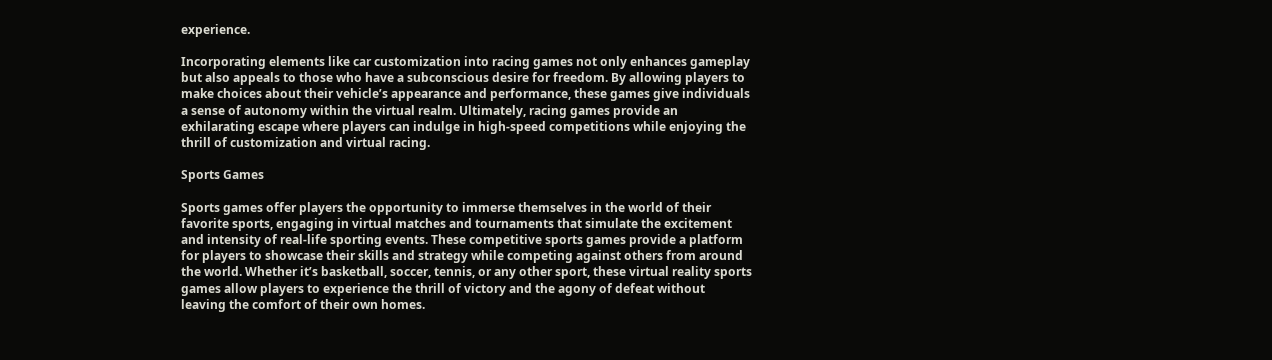experience.

Incorporating elements like car customization into racing games not only enhances gameplay but also appeals to those who have a subconscious desire for freedom. By allowing players to make choices about their vehicle’s appearance and performance, these games give individuals a sense of autonomy within the virtual realm. Ultimately, racing games provide an exhilarating escape where players can indulge in high-speed competitions while enjoying the thrill of customization and virtual racing.

Sports Games

Sports games offer players the opportunity to immerse themselves in the world of their favorite sports, engaging in virtual matches and tournaments that simulate the excitement and intensity of real-life sporting events. These competitive sports games provide a platform for players to showcase their skills and strategy while competing against others from around the world. Whether it’s basketball, soccer, tennis, or any other sport, these virtual reality sports games allow players to experience the thrill of victory and the agony of defeat without leaving the comfort of their own homes.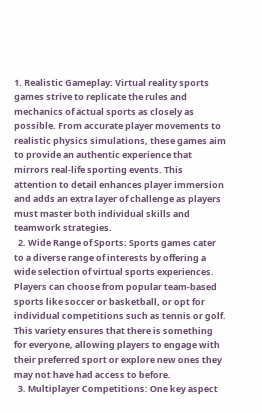1. Realistic Gameplay: Virtual reality sports games strive to replicate the rules and mechanics of actual sports as closely as possible. From accurate player movements to realistic physics simulations, these games aim to provide an authentic experience that mirrors real-life sporting events. This attention to detail enhances player immersion and adds an extra layer of challenge as players must master both individual skills and teamwork strategies.
  2. Wide Range of Sports: Sports games cater to a diverse range of interests by offering a wide selection of virtual sports experiences. Players can choose from popular team-based sports like soccer or basketball, or opt for individual competitions such as tennis or golf. This variety ensures that there is something for everyone, allowing players to engage with their preferred sport or explore new ones they may not have had access to before.
  3. Multiplayer Competitions: One key aspect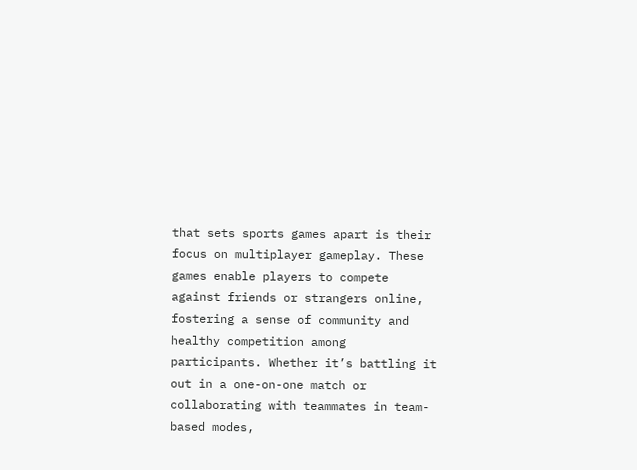that sets sports games apart is their focus on multiplayer gameplay. These games enable players to compete against friends or strangers online, fostering a sense of community and healthy competition among participants. Whether it’s battling it out in a one-on-one match or collaborating with teammates in team-based modes,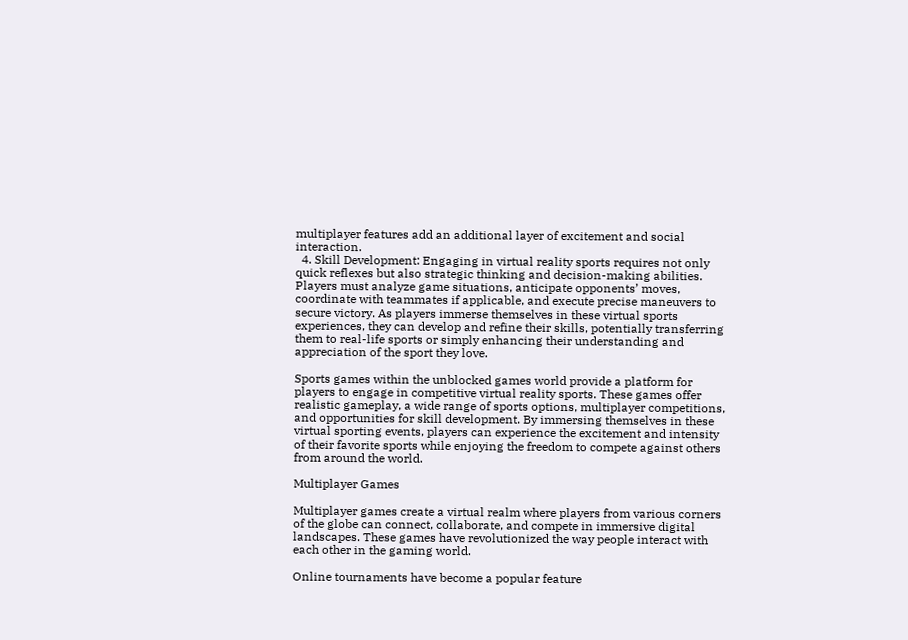multiplayer features add an additional layer of excitement and social interaction.
  4. Skill Development: Engaging in virtual reality sports requires not only quick reflexes but also strategic thinking and decision-making abilities. Players must analyze game situations, anticipate opponents’ moves, coordinate with teammates if applicable, and execute precise maneuvers to secure victory. As players immerse themselves in these virtual sports experiences, they can develop and refine their skills, potentially transferring them to real-life sports or simply enhancing their understanding and appreciation of the sport they love.

Sports games within the unblocked games world provide a platform for players to engage in competitive virtual reality sports. These games offer realistic gameplay, a wide range of sports options, multiplayer competitions, and opportunities for skill development. By immersing themselves in these virtual sporting events, players can experience the excitement and intensity of their favorite sports while enjoying the freedom to compete against others from around the world.

Multiplayer Games

Multiplayer games create a virtual realm where players from various corners of the globe can connect, collaborate, and compete in immersive digital landscapes. These games have revolutionized the way people interact with each other in the gaming world.

Online tournaments have become a popular feature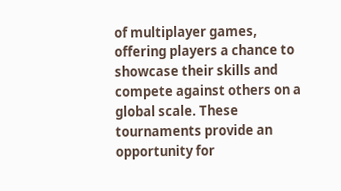of multiplayer games, offering players a chance to showcase their skills and compete against others on a global scale. These tournaments provide an opportunity for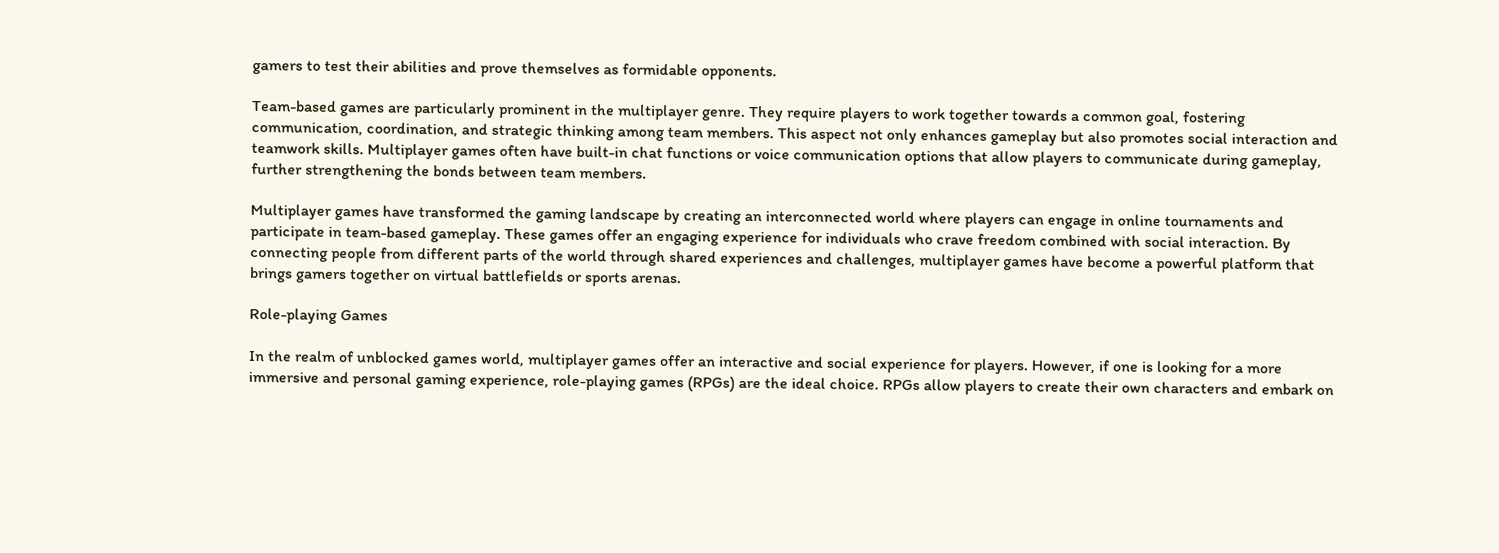gamers to test their abilities and prove themselves as formidable opponents.

Team-based games are particularly prominent in the multiplayer genre. They require players to work together towards a common goal, fostering communication, coordination, and strategic thinking among team members. This aspect not only enhances gameplay but also promotes social interaction and teamwork skills. Multiplayer games often have built-in chat functions or voice communication options that allow players to communicate during gameplay, further strengthening the bonds between team members.

Multiplayer games have transformed the gaming landscape by creating an interconnected world where players can engage in online tournaments and participate in team-based gameplay. These games offer an engaging experience for individuals who crave freedom combined with social interaction. By connecting people from different parts of the world through shared experiences and challenges, multiplayer games have become a powerful platform that brings gamers together on virtual battlefields or sports arenas.

Role-playing Games

In the realm of unblocked games world, multiplayer games offer an interactive and social experience for players. However, if one is looking for a more immersive and personal gaming experience, role-playing games (RPGs) are the ideal choice. RPGs allow players to create their own characters and embark on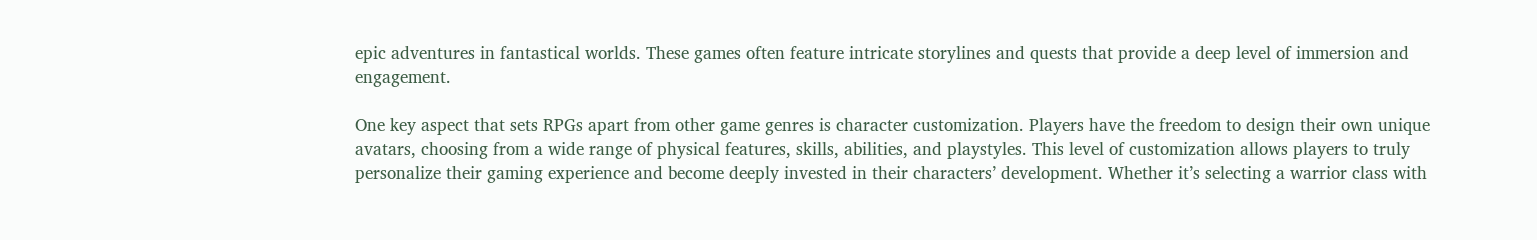epic adventures in fantastical worlds. These games often feature intricate storylines and quests that provide a deep level of immersion and engagement.

One key aspect that sets RPGs apart from other game genres is character customization. Players have the freedom to design their own unique avatars, choosing from a wide range of physical features, skills, abilities, and playstyles. This level of customization allows players to truly personalize their gaming experience and become deeply invested in their characters’ development. Whether it’s selecting a warrior class with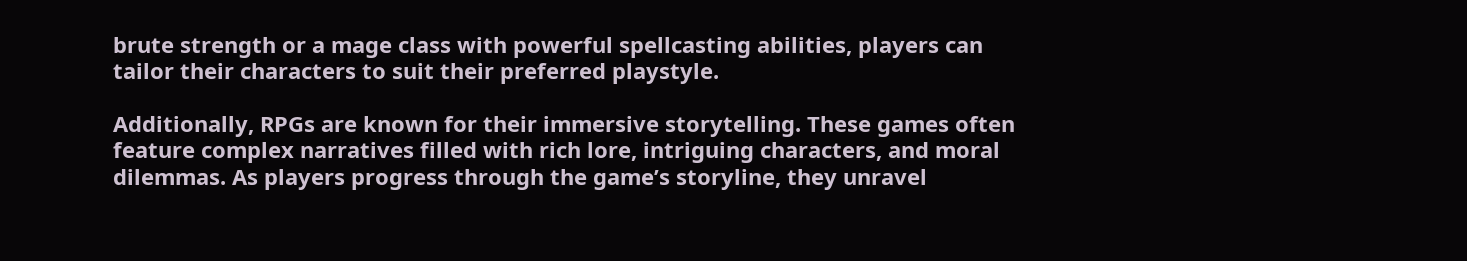brute strength or a mage class with powerful spellcasting abilities, players can tailor their characters to suit their preferred playstyle.

Additionally, RPGs are known for their immersive storytelling. These games often feature complex narratives filled with rich lore, intriguing characters, and moral dilemmas. As players progress through the game’s storyline, they unravel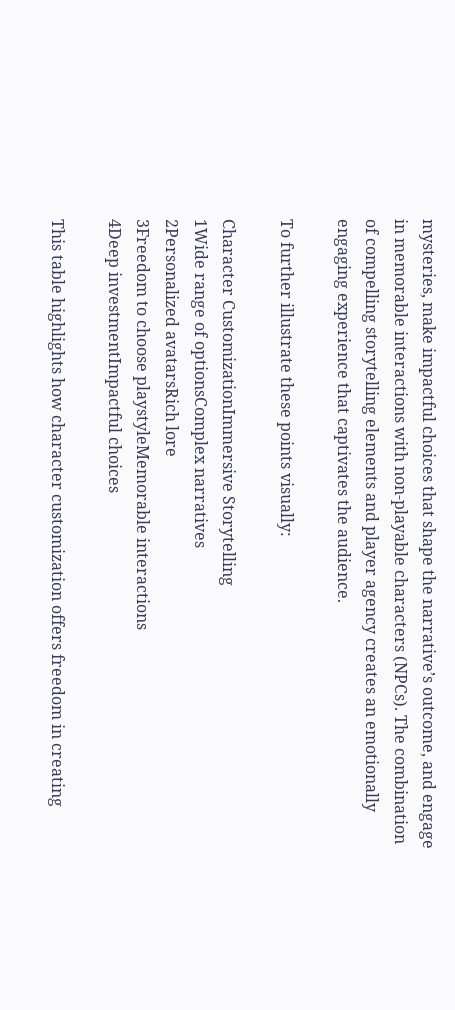mysteries, make impactful choices that shape the narrative’s outcome, and engage in memorable interactions with non-playable characters (NPCs). The combination of compelling storytelling elements and player agency creates an emotionally engaging experience that captivates the audience.

To further illustrate these points visually:

Character CustomizationImmersive Storytelling
1Wide range of optionsComplex narratives
2Personalized avatarsRich lore
3Freedom to choose playstyleMemorable interactions
4Deep investmentImpactful choices

This table highlights how character customization offers freedom in creating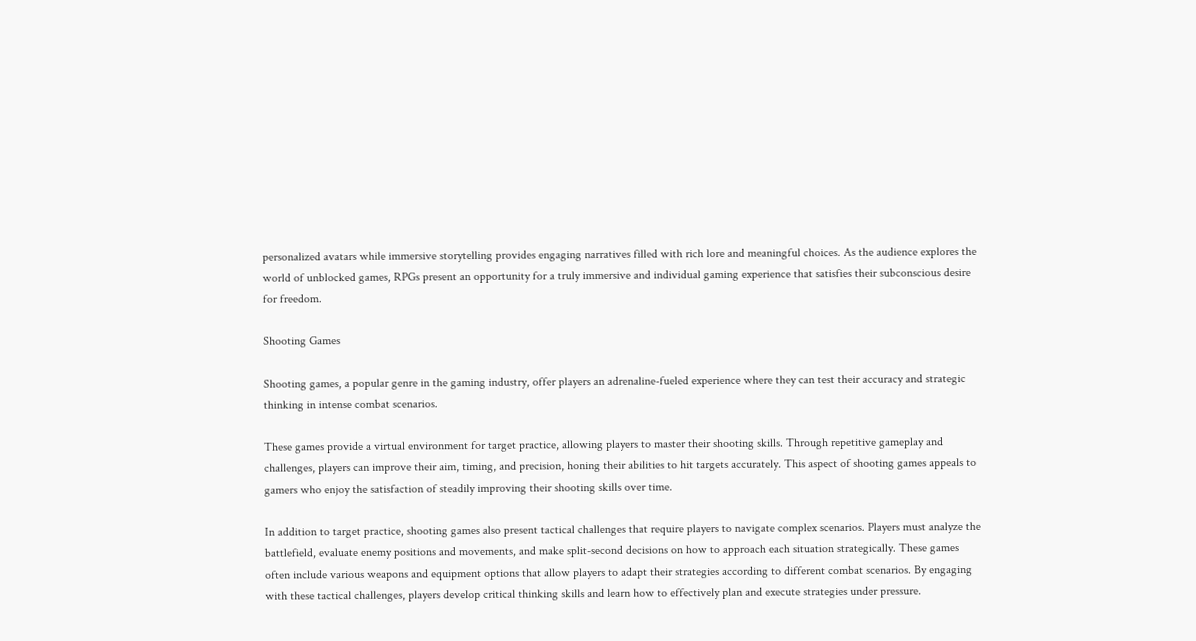personalized avatars while immersive storytelling provides engaging narratives filled with rich lore and meaningful choices. As the audience explores the world of unblocked games, RPGs present an opportunity for a truly immersive and individual gaming experience that satisfies their subconscious desire for freedom.

Shooting Games

Shooting games, a popular genre in the gaming industry, offer players an adrenaline-fueled experience where they can test their accuracy and strategic thinking in intense combat scenarios.

These games provide a virtual environment for target practice, allowing players to master their shooting skills. Through repetitive gameplay and challenges, players can improve their aim, timing, and precision, honing their abilities to hit targets accurately. This aspect of shooting games appeals to gamers who enjoy the satisfaction of steadily improving their shooting skills over time.

In addition to target practice, shooting games also present tactical challenges that require players to navigate complex scenarios. Players must analyze the battlefield, evaluate enemy positions and movements, and make split-second decisions on how to approach each situation strategically. These games often include various weapons and equipment options that allow players to adapt their strategies according to different combat scenarios. By engaging with these tactical challenges, players develop critical thinking skills and learn how to effectively plan and execute strategies under pressure.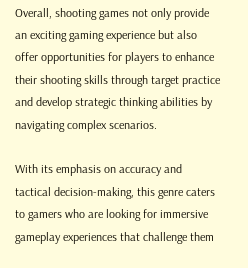Overall, shooting games not only provide an exciting gaming experience but also offer opportunities for players to enhance their shooting skills through target practice and develop strategic thinking abilities by navigating complex scenarios.

With its emphasis on accuracy and tactical decision-making, this genre caters to gamers who are looking for immersive gameplay experiences that challenge them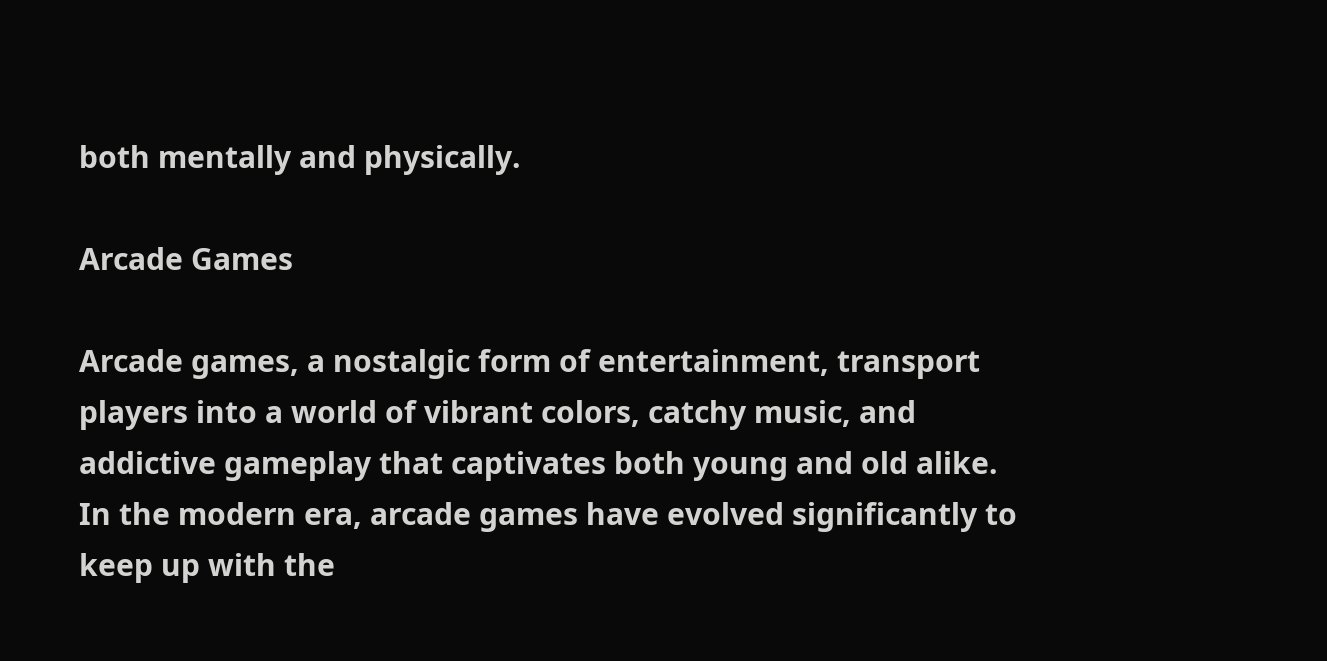both mentally and physically.

Arcade Games

Arcade games, a nostalgic form of entertainment, transport players into a world of vibrant colors, catchy music, and addictive gameplay that captivates both young and old alike. In the modern era, arcade games have evolved significantly to keep up with the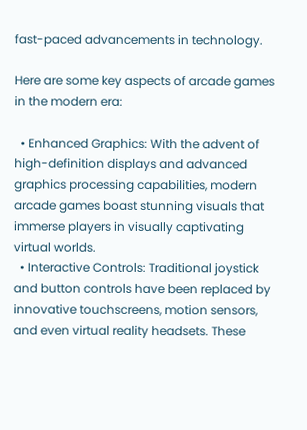fast-paced advancements in technology.

Here are some key aspects of arcade games in the modern era:

  • Enhanced Graphics: With the advent of high-definition displays and advanced graphics processing capabilities, modern arcade games boast stunning visuals that immerse players in visually captivating virtual worlds.
  • Interactive Controls: Traditional joystick and button controls have been replaced by innovative touchscreens, motion sensors, and even virtual reality headsets. These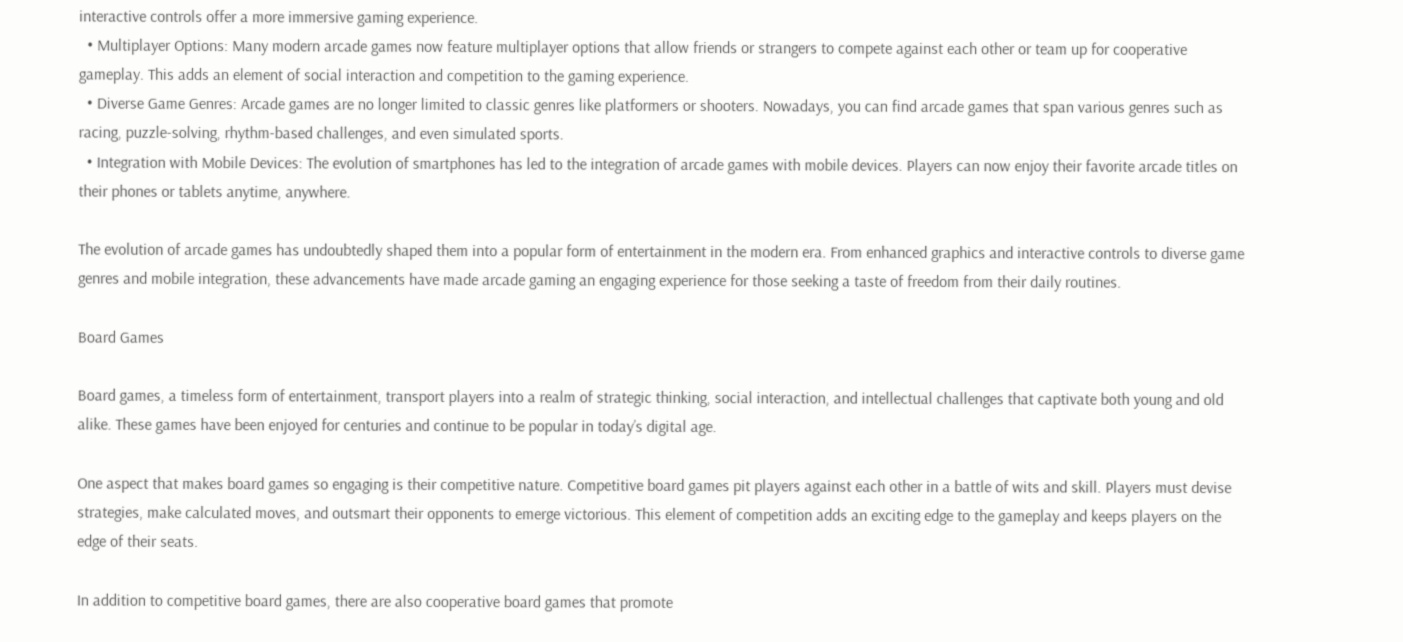interactive controls offer a more immersive gaming experience.
  • Multiplayer Options: Many modern arcade games now feature multiplayer options that allow friends or strangers to compete against each other or team up for cooperative gameplay. This adds an element of social interaction and competition to the gaming experience.
  • Diverse Game Genres: Arcade games are no longer limited to classic genres like platformers or shooters. Nowadays, you can find arcade games that span various genres such as racing, puzzle-solving, rhythm-based challenges, and even simulated sports.
  • Integration with Mobile Devices: The evolution of smartphones has led to the integration of arcade games with mobile devices. Players can now enjoy their favorite arcade titles on their phones or tablets anytime, anywhere.

The evolution of arcade games has undoubtedly shaped them into a popular form of entertainment in the modern era. From enhanced graphics and interactive controls to diverse game genres and mobile integration, these advancements have made arcade gaming an engaging experience for those seeking a taste of freedom from their daily routines.

Board Games

Board games, a timeless form of entertainment, transport players into a realm of strategic thinking, social interaction, and intellectual challenges that captivate both young and old alike. These games have been enjoyed for centuries and continue to be popular in today’s digital age.

One aspect that makes board games so engaging is their competitive nature. Competitive board games pit players against each other in a battle of wits and skill. Players must devise strategies, make calculated moves, and outsmart their opponents to emerge victorious. This element of competition adds an exciting edge to the gameplay and keeps players on the edge of their seats.

In addition to competitive board games, there are also cooperative board games that promote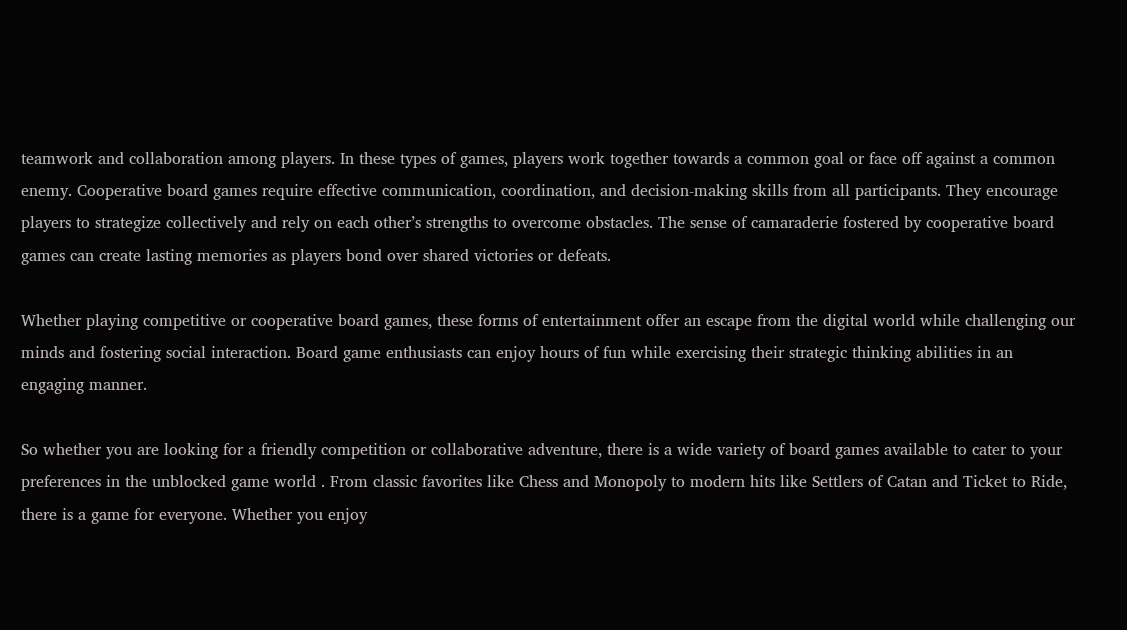teamwork and collaboration among players. In these types of games, players work together towards a common goal or face off against a common enemy. Cooperative board games require effective communication, coordination, and decision-making skills from all participants. They encourage players to strategize collectively and rely on each other’s strengths to overcome obstacles. The sense of camaraderie fostered by cooperative board games can create lasting memories as players bond over shared victories or defeats.

Whether playing competitive or cooperative board games, these forms of entertainment offer an escape from the digital world while challenging our minds and fostering social interaction. Board game enthusiasts can enjoy hours of fun while exercising their strategic thinking abilities in an engaging manner.

So whether you are looking for a friendly competition or collaborative adventure, there is a wide variety of board games available to cater to your preferences in the unblocked game world . From classic favorites like Chess and Monopoly to modern hits like Settlers of Catan and Ticket to Ride, there is a game for everyone. Whether you enjoy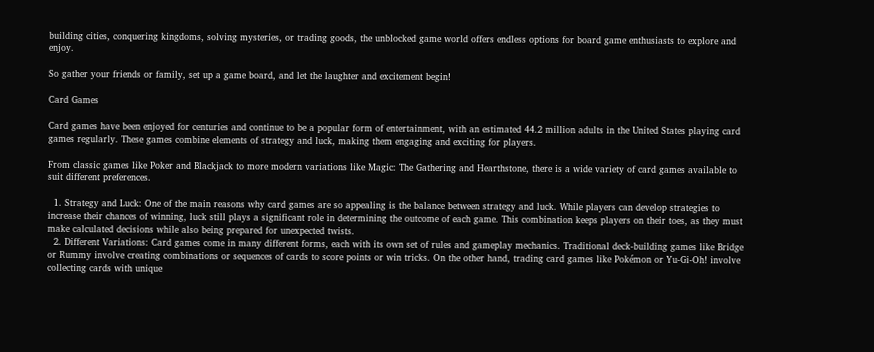building cities, conquering kingdoms, solving mysteries, or trading goods, the unblocked game world offers endless options for board game enthusiasts to explore and enjoy.

So gather your friends or family, set up a game board, and let the laughter and excitement begin!

Card Games

Card games have been enjoyed for centuries and continue to be a popular form of entertainment, with an estimated 44.2 million adults in the United States playing card games regularly. These games combine elements of strategy and luck, making them engaging and exciting for players.

From classic games like Poker and Blackjack to more modern variations like Magic: The Gathering and Hearthstone, there is a wide variety of card games available to suit different preferences.

  1. Strategy and Luck: One of the main reasons why card games are so appealing is the balance between strategy and luck. While players can develop strategies to increase their chances of winning, luck still plays a significant role in determining the outcome of each game. This combination keeps players on their toes, as they must make calculated decisions while also being prepared for unexpected twists.
  2. Different Variations: Card games come in many different forms, each with its own set of rules and gameplay mechanics. Traditional deck-building games like Bridge or Rummy involve creating combinations or sequences of cards to score points or win tricks. On the other hand, trading card games like Pokémon or Yu-Gi-Oh! involve collecting cards with unique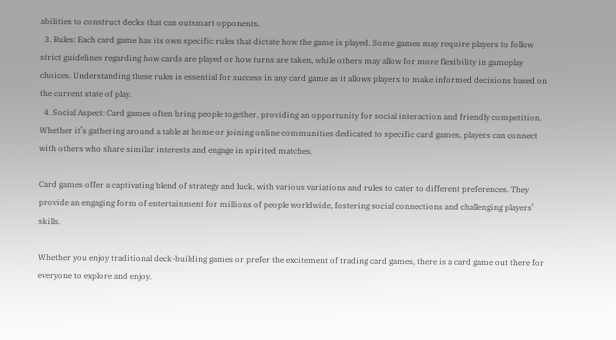abilities to construct decks that can outsmart opponents.
  3. Rules: Each card game has its own specific rules that dictate how the game is played. Some games may require players to follow strict guidelines regarding how cards are played or how turns are taken, while others may allow for more flexibility in gameplay choices. Understanding these rules is essential for success in any card game as it allows players to make informed decisions based on the current state of play.
  4. Social Aspect: Card games often bring people together, providing an opportunity for social interaction and friendly competition. Whether it’s gathering around a table at home or joining online communities dedicated to specific card games, players can connect with others who share similar interests and engage in spirited matches.

Card games offer a captivating blend of strategy and luck, with various variations and rules to cater to different preferences. They provide an engaging form of entertainment for millions of people worldwide, fostering social connections and challenging players’ skills.

Whether you enjoy traditional deck-building games or prefer the excitement of trading card games, there is a card game out there for everyone to explore and enjoy.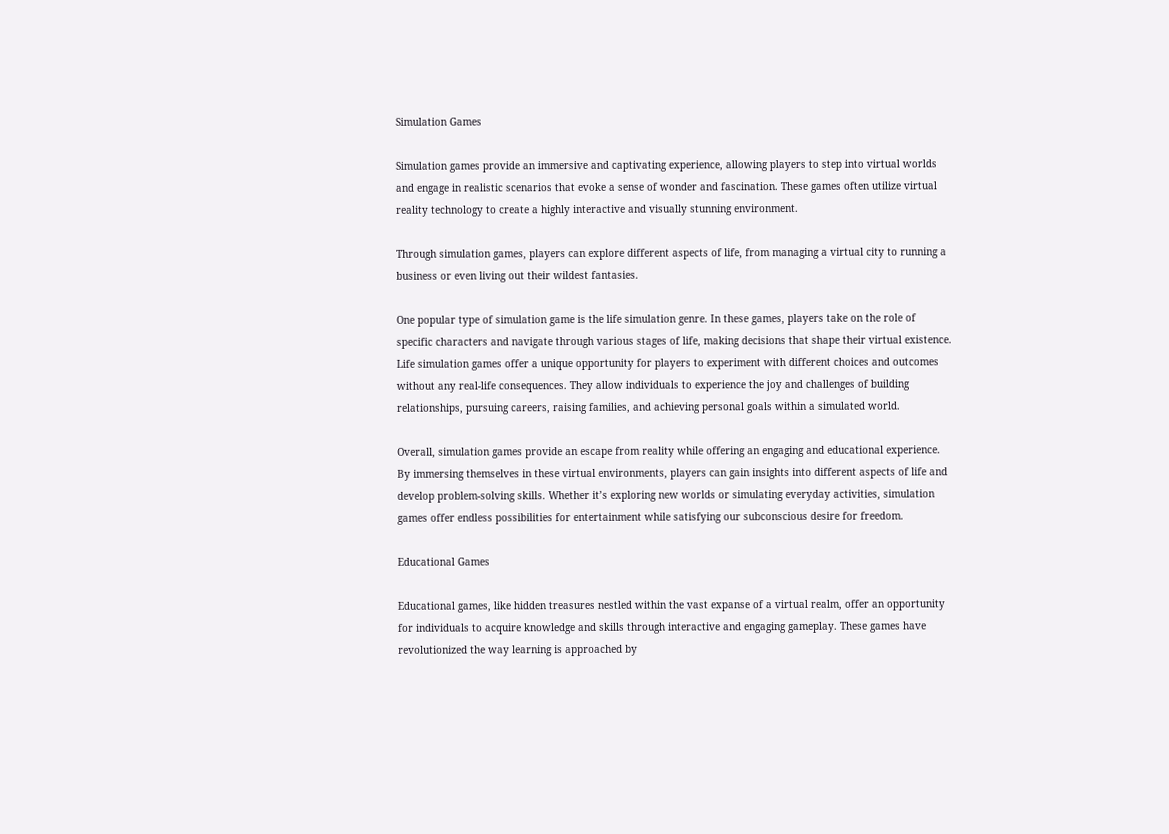Simulation Games

Simulation games provide an immersive and captivating experience, allowing players to step into virtual worlds and engage in realistic scenarios that evoke a sense of wonder and fascination. These games often utilize virtual reality technology to create a highly interactive and visually stunning environment.

Through simulation games, players can explore different aspects of life, from managing a virtual city to running a business or even living out their wildest fantasies.

One popular type of simulation game is the life simulation genre. In these games, players take on the role of specific characters and navigate through various stages of life, making decisions that shape their virtual existence. Life simulation games offer a unique opportunity for players to experiment with different choices and outcomes without any real-life consequences. They allow individuals to experience the joy and challenges of building relationships, pursuing careers, raising families, and achieving personal goals within a simulated world.

Overall, simulation games provide an escape from reality while offering an engaging and educational experience. By immersing themselves in these virtual environments, players can gain insights into different aspects of life and develop problem-solving skills. Whether it’s exploring new worlds or simulating everyday activities, simulation games offer endless possibilities for entertainment while satisfying our subconscious desire for freedom.

Educational Games

Educational games, like hidden treasures nestled within the vast expanse of a virtual realm, offer an opportunity for individuals to acquire knowledge and skills through interactive and engaging gameplay. These games have revolutionized the way learning is approached by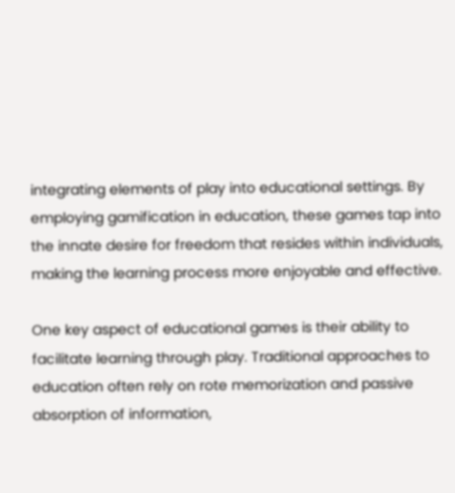integrating elements of play into educational settings. By employing gamification in education, these games tap into the innate desire for freedom that resides within individuals, making the learning process more enjoyable and effective.

One key aspect of educational games is their ability to facilitate learning through play. Traditional approaches to education often rely on rote memorization and passive absorption of information,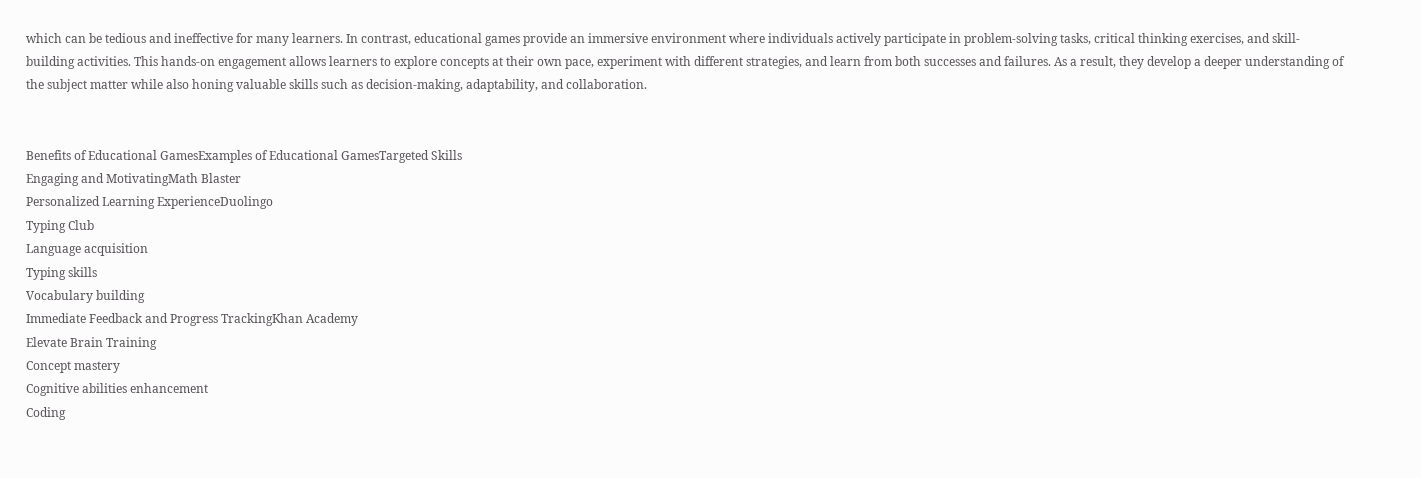which can be tedious and ineffective for many learners. In contrast, educational games provide an immersive environment where individuals actively participate in problem-solving tasks, critical thinking exercises, and skill-building activities. This hands-on engagement allows learners to explore concepts at their own pace, experiment with different strategies, and learn from both successes and failures. As a result, they develop a deeper understanding of the subject matter while also honing valuable skills such as decision-making, adaptability, and collaboration.


Benefits of Educational GamesExamples of Educational GamesTargeted Skills
Engaging and MotivatingMath Blaster
Personalized Learning ExperienceDuolingo
Typing Club
Language acquisition
Typing skills
Vocabulary building
Immediate Feedback and Progress TrackingKhan Academy
Elevate Brain Training
Concept mastery
Cognitive abilities enhancement
Coding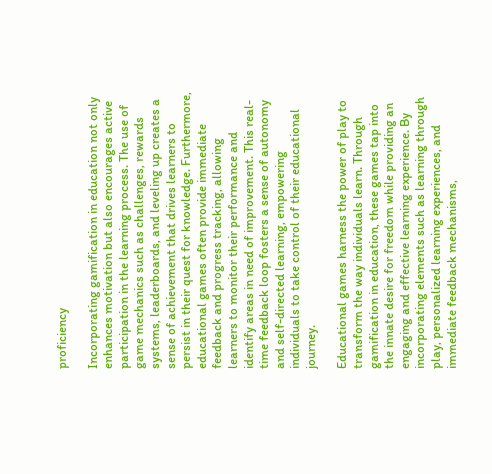proficiency

Incorporating gamification in education not only enhances motivation but also encourages active participation in the learning process. The use of game mechanics such as challenges, rewards systems, leaderboards, and leveling up creates a sense of achievement that drives learners to persist in their quest for knowledge. Furthermore, educational games often provide immediate feedback and progress tracking, allowing learners to monitor their performance and identify areas in need of improvement. This real-time feedback loop fosters a sense of autonomy and self-directed learning, empowering individuals to take control of their educational journey.

Educational games harness the power of play to transform the way individuals learn. Through gamification in education, these games tap into the innate desire for freedom while providing an engaging and effective learning experience. By incorporating elements such as learning through play, personalized learning experiences, and immediate feedback mechanisms,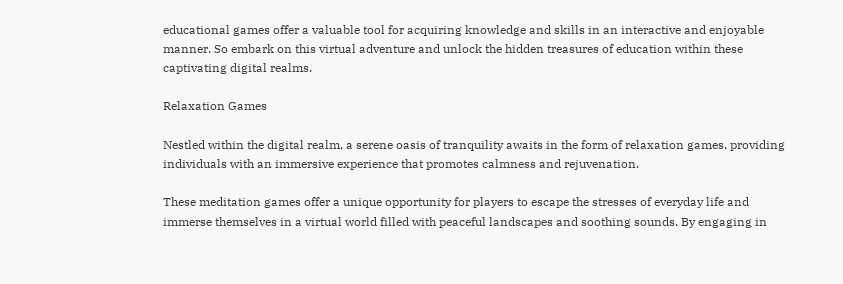educational games offer a valuable tool for acquiring knowledge and skills in an interactive and enjoyable manner. So embark on this virtual adventure and unlock the hidden treasures of education within these captivating digital realms.

Relaxation Games

Nestled within the digital realm, a serene oasis of tranquility awaits in the form of relaxation games, providing individuals with an immersive experience that promotes calmness and rejuvenation.

These meditation games offer a unique opportunity for players to escape the stresses of everyday life and immerse themselves in a virtual world filled with peaceful landscapes and soothing sounds. By engaging in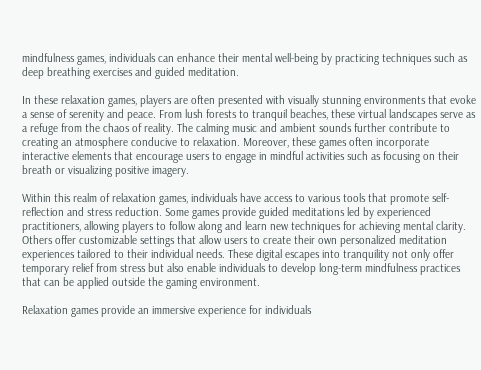mindfulness games, individuals can enhance their mental well-being by practicing techniques such as deep breathing exercises and guided meditation.

In these relaxation games, players are often presented with visually stunning environments that evoke a sense of serenity and peace. From lush forests to tranquil beaches, these virtual landscapes serve as a refuge from the chaos of reality. The calming music and ambient sounds further contribute to creating an atmosphere conducive to relaxation. Moreover, these games often incorporate interactive elements that encourage users to engage in mindful activities such as focusing on their breath or visualizing positive imagery.

Within this realm of relaxation games, individuals have access to various tools that promote self-reflection and stress reduction. Some games provide guided meditations led by experienced practitioners, allowing players to follow along and learn new techniques for achieving mental clarity. Others offer customizable settings that allow users to create their own personalized meditation experiences tailored to their individual needs. These digital escapes into tranquility not only offer temporary relief from stress but also enable individuals to develop long-term mindfulness practices that can be applied outside the gaming environment.

Relaxation games provide an immersive experience for individuals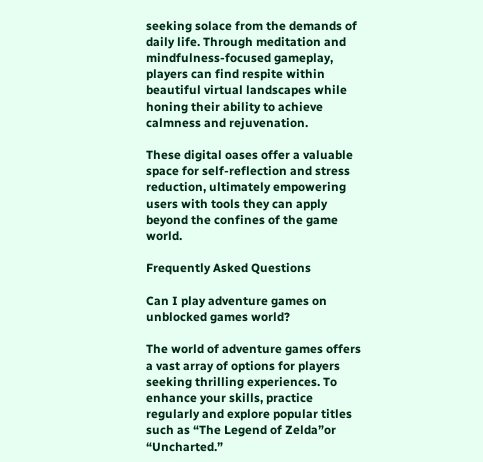seeking solace from the demands of daily life. Through meditation and mindfulness-focused gameplay, players can find respite within beautiful virtual landscapes while honing their ability to achieve calmness and rejuvenation.

These digital oases offer a valuable space for self-reflection and stress reduction, ultimately empowering users with tools they can apply beyond the confines of the game world.

Frequently Asked Questions

Can I play adventure games on unblocked games world?

The world of adventure games offers a vast array of options for players seeking thrilling experiences. To enhance your skills, practice regularly and explore popular titles such as “The Legend of Zelda”or “Uncharted.”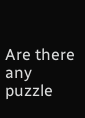Are there any puzzle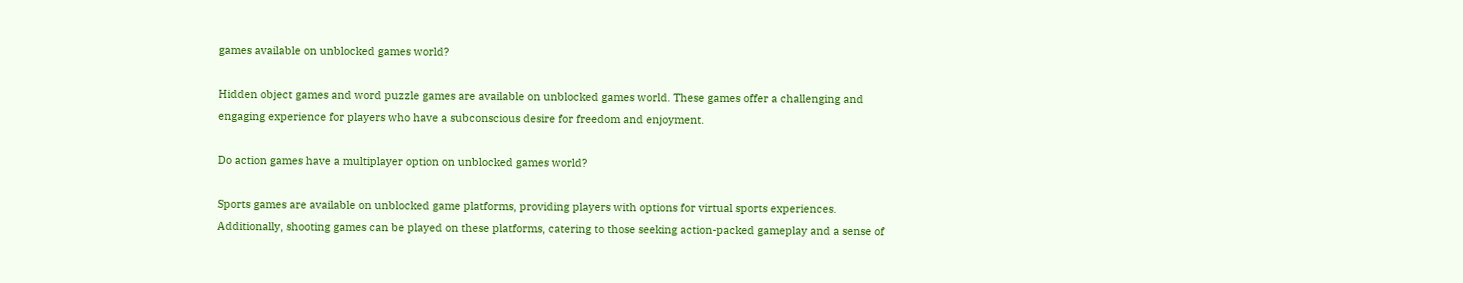games available on unblocked games world?

Hidden object games and word puzzle games are available on unblocked games world. These games offer a challenging and engaging experience for players who have a subconscious desire for freedom and enjoyment.

Do action games have a multiplayer option on unblocked games world?

Sports games are available on unblocked game platforms, providing players with options for virtual sports experiences. Additionally, shooting games can be played on these platforms, catering to those seeking action-packed gameplay and a sense of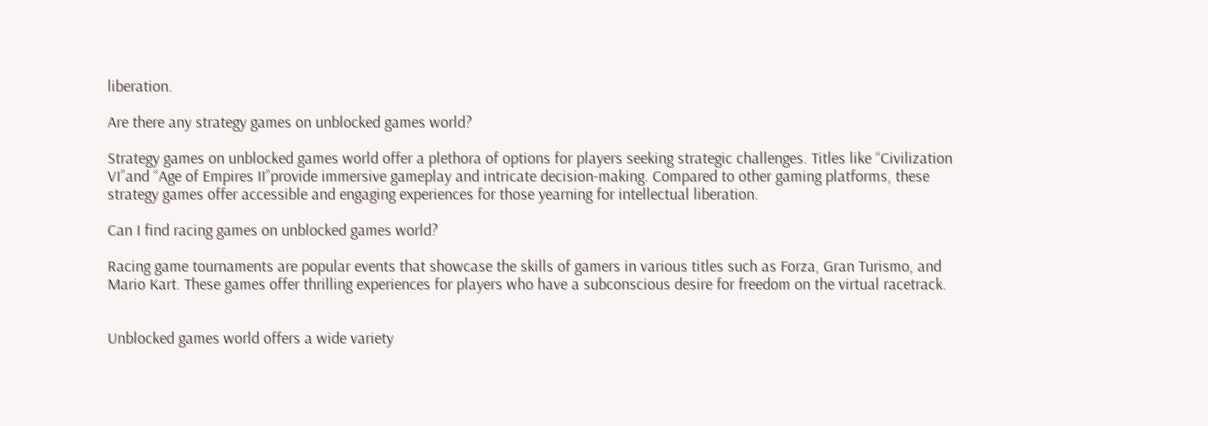liberation.

Are there any strategy games on unblocked games world?

Strategy games on unblocked games world offer a plethora of options for players seeking strategic challenges. Titles like “Civilization VI”and “Age of Empires II”provide immersive gameplay and intricate decision-making. Compared to other gaming platforms, these strategy games offer accessible and engaging experiences for those yearning for intellectual liberation.

Can I find racing games on unblocked games world?

Racing game tournaments are popular events that showcase the skills of gamers in various titles such as Forza, Gran Turismo, and Mario Kart. These games offer thrilling experiences for players who have a subconscious desire for freedom on the virtual racetrack.


Unblocked games world offers a wide variety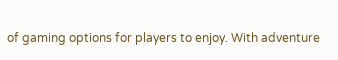of gaming options for players to enjoy. With adventure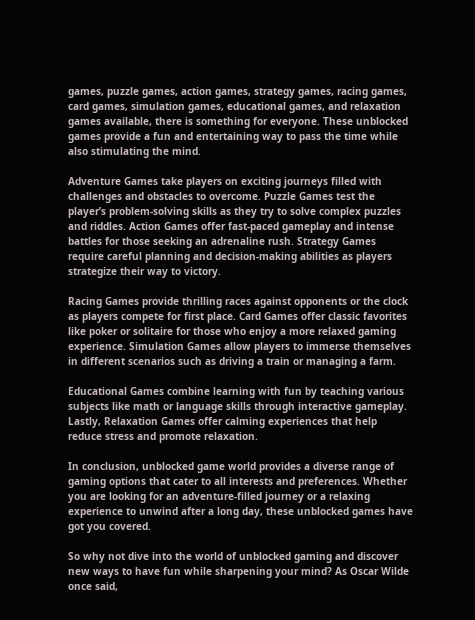games, puzzle games, action games, strategy games, racing games, card games, simulation games, educational games, and relaxation games available, there is something for everyone. These unblocked games provide a fun and entertaining way to pass the time while also stimulating the mind.

Adventure Games take players on exciting journeys filled with challenges and obstacles to overcome. Puzzle Games test the player’s problem-solving skills as they try to solve complex puzzles and riddles. Action Games offer fast-paced gameplay and intense battles for those seeking an adrenaline rush. Strategy Games require careful planning and decision-making abilities as players strategize their way to victory.

Racing Games provide thrilling races against opponents or the clock as players compete for first place. Card Games offer classic favorites like poker or solitaire for those who enjoy a more relaxed gaming experience. Simulation Games allow players to immerse themselves in different scenarios such as driving a train or managing a farm.

Educational Games combine learning with fun by teaching various subjects like math or language skills through interactive gameplay. Lastly, Relaxation Games offer calming experiences that help reduce stress and promote relaxation.

In conclusion, unblocked game world provides a diverse range of gaming options that cater to all interests and preferences. Whether you are looking for an adventure-filled journey or a relaxing experience to unwind after a long day, these unblocked games have got you covered.

So why not dive into the world of unblocked gaming and discover new ways to have fun while sharpening your mind? As Oscar Wilde once said,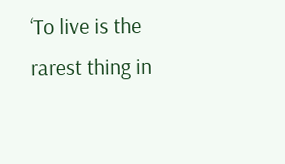‘To live is the rarest thing in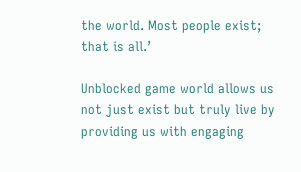the world. Most people exist; that is all.’

Unblocked game world allows us not just exist but truly live by providing us with engaging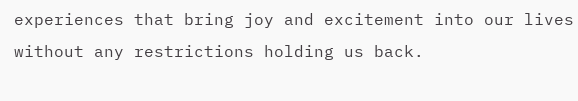experiences that bring joy and excitement into our lives without any restrictions holding us back.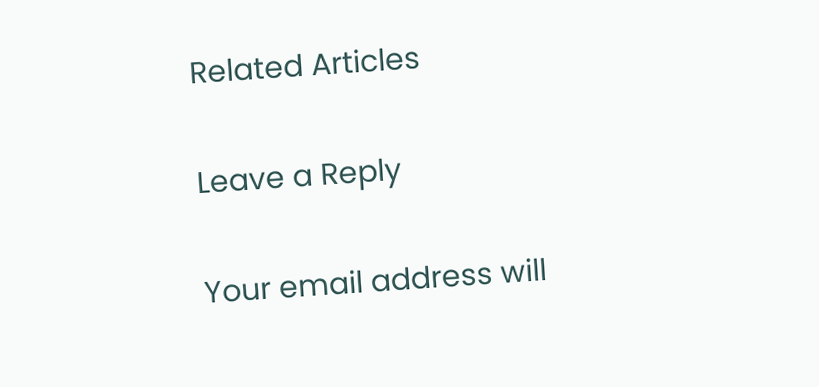Related Articles

Leave a Reply

Your email address will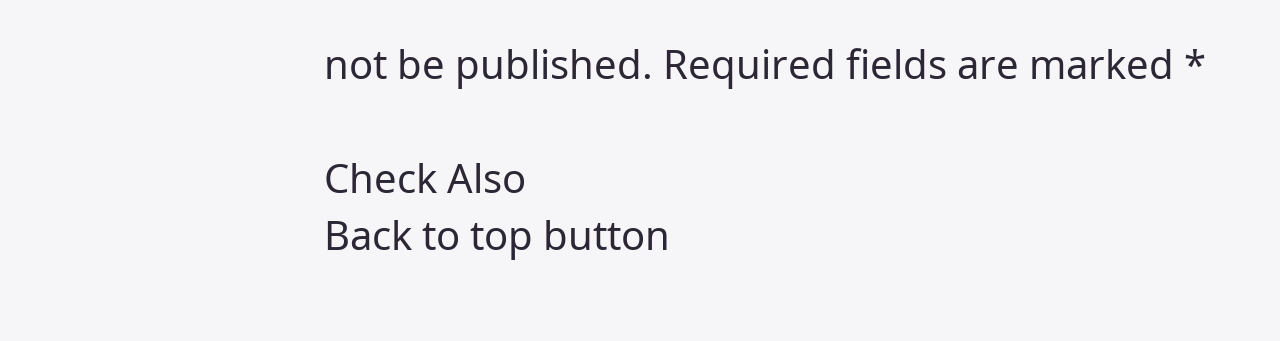not be published. Required fields are marked *

Check Also
Back to top button